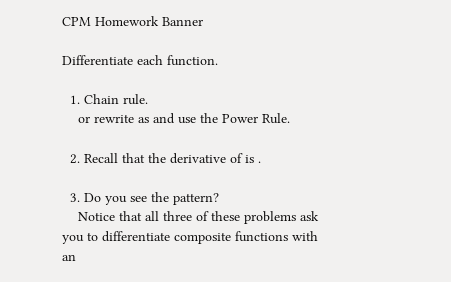CPM Homework Banner

Differentiate each function.

  1. Chain rule.
    or rewrite as and use the Power Rule.

  2. Recall that the derivative of is .

  3. Do you see the pattern?
    Notice that all three of these problems ask you to differentiate composite functions with an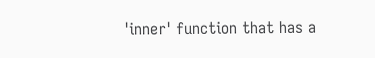'inner' function that has a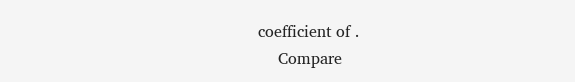coefficient of .
    Compare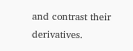and contrast their derivatives.